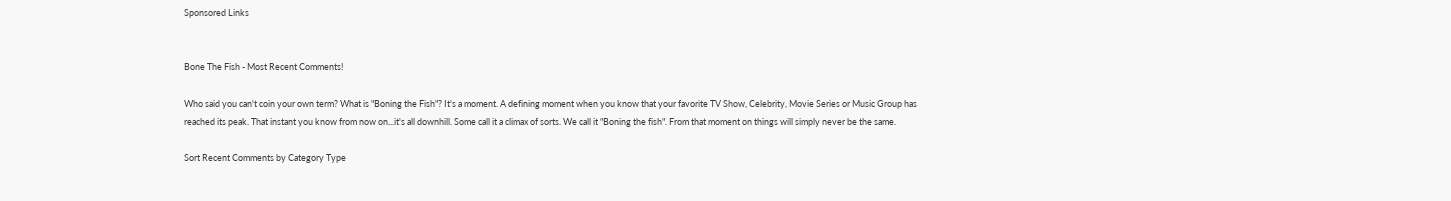Sponsored Links


Bone The Fish - Most Recent Comments!

Who said you can't coin your own term? What is "Boning the Fish"? It's a moment. A defining moment when you know that your favorite TV Show, Celebrity, Movie Series or Music Group has reached its peak. That instant you know from now on...it's all downhill. Some call it a climax of sorts. We call it "Boning the fish". From that moment on things will simply never be the same.

Sort Recent Comments by Category Type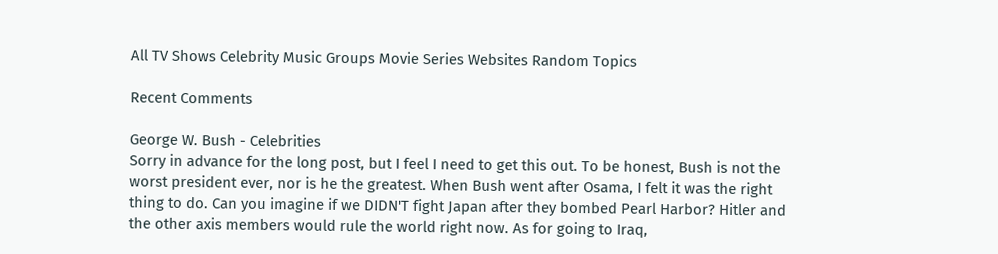All TV Shows Celebrity Music Groups Movie Series Websites Random Topics

Recent Comments

George W. Bush - Celebrities
Sorry in advance for the long post, but I feel I need to get this out. To be honest, Bush is not the worst president ever, nor is he the greatest. When Bush went after Osama, I felt it was the right thing to do. Can you imagine if we DIDN'T fight Japan after they bombed Pearl Harbor? Hitler and the other axis members would rule the world right now. As for going to Iraq,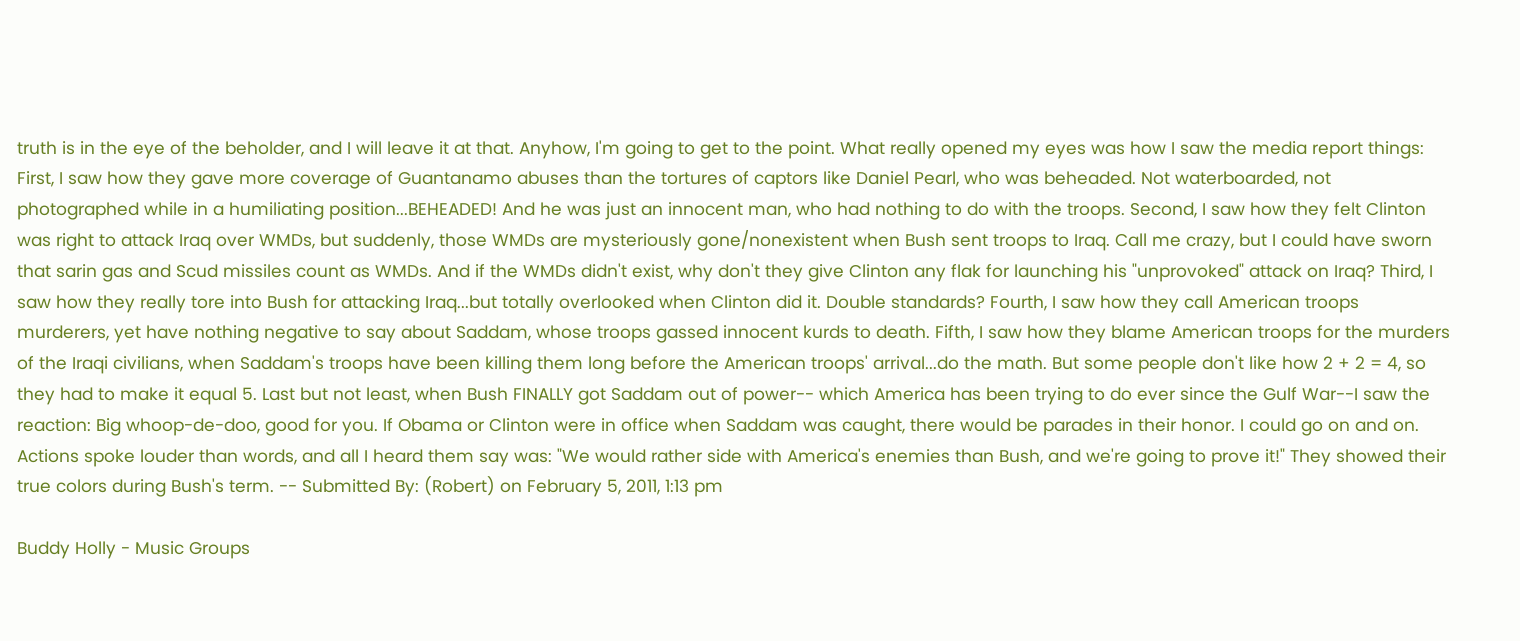truth is in the eye of the beholder, and I will leave it at that. Anyhow, I'm going to get to the point. What really opened my eyes was how I saw the media report things: First, I saw how they gave more coverage of Guantanamo abuses than the tortures of captors like Daniel Pearl, who was beheaded. Not waterboarded, not photographed while in a humiliating position...BEHEADED! And he was just an innocent man, who had nothing to do with the troops. Second, I saw how they felt Clinton was right to attack Iraq over WMDs, but suddenly, those WMDs are mysteriously gone/nonexistent when Bush sent troops to Iraq. Call me crazy, but I could have sworn that sarin gas and Scud missiles count as WMDs. And if the WMDs didn't exist, why don't they give Clinton any flak for launching his "unprovoked" attack on Iraq? Third, I saw how they really tore into Bush for attacking Iraq...but totally overlooked when Clinton did it. Double standards? Fourth, I saw how they call American troops murderers, yet have nothing negative to say about Saddam, whose troops gassed innocent kurds to death. Fifth, I saw how they blame American troops for the murders of the Iraqi civilians, when Saddam's troops have been killing them long before the American troops' arrival...do the math. But some people don't like how 2 + 2 = 4, so they had to make it equal 5. Last but not least, when Bush FINALLY got Saddam out of power-- which America has been trying to do ever since the Gulf War--I saw the reaction: Big whoop-de-doo, good for you. If Obama or Clinton were in office when Saddam was caught, there would be parades in their honor. I could go on and on. Actions spoke louder than words, and all I heard them say was: "We would rather side with America's enemies than Bush, and we're going to prove it!" They showed their true colors during Bush's term. -- Submitted By: (Robert) on February 5, 2011, 1:13 pm

Buddy Holly - Music Groups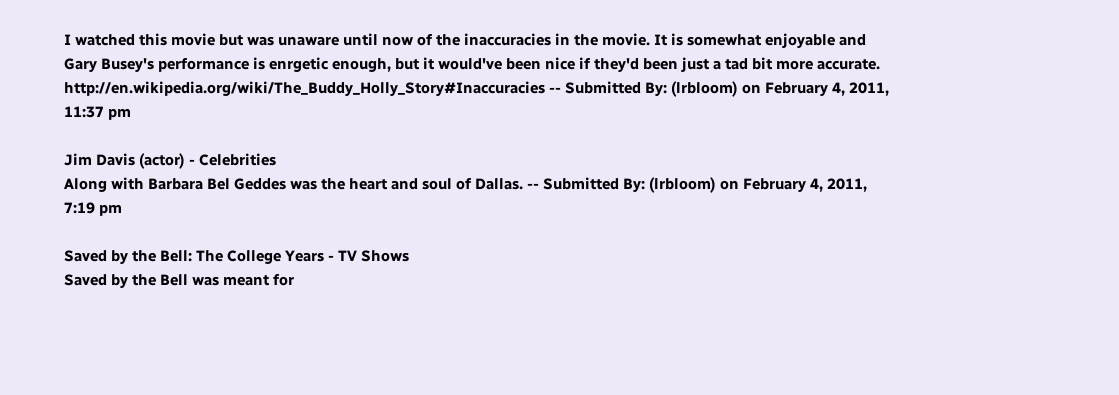I watched this movie but was unaware until now of the inaccuracies in the movie. It is somewhat enjoyable and Gary Busey's performance is enrgetic enough, but it would've been nice if they'd been just a tad bit more accurate. http://en.wikipedia.org/wiki/The_Buddy_Holly_Story#Inaccuracies -- Submitted By: (lrbloom) on February 4, 2011, 11:37 pm

Jim Davis (actor) - Celebrities
Along with Barbara Bel Geddes was the heart and soul of Dallas. -- Submitted By: (lrbloom) on February 4, 2011, 7:19 pm

Saved by the Bell: The College Years - TV Shows
Saved by the Bell was meant for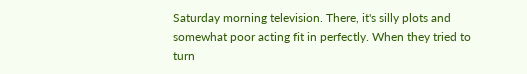Saturday morning television. There, it's silly plots and somewhat poor acting fit in perfectly. When they tried to turn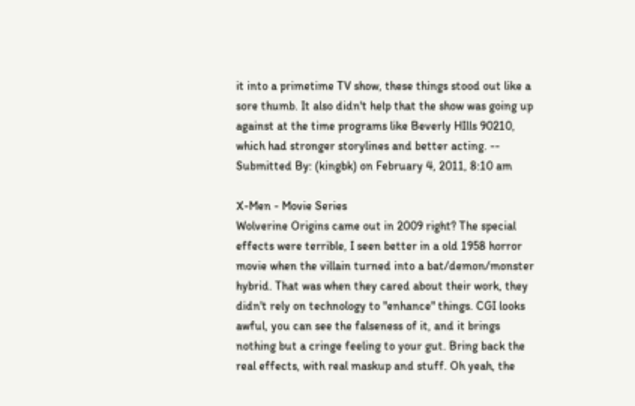it into a primetime TV show, these things stood out like a sore thumb. It also didn't help that the show was going up against at the time programs like Beverly HIlls 90210, which had stronger storylines and better acting. -- Submitted By: (kingbk) on February 4, 2011, 8:10 am

X-Men - Movie Series
Wolverine Origins came out in 2009 right? The special effects were terrible, I seen better in a old 1958 horror movie when the villain turned into a bat/demon/monster hybrid. That was when they cared about their work, they didn't rely on technology to "enhance" things. CGI looks awful, you can see the falseness of it, and it brings nothing but a cringe feeling to your gut. Bring back the real effects, with real maskup and stuff. Oh yeah, the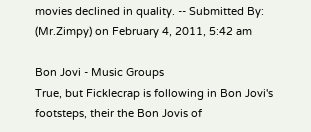movies declined in quality. -- Submitted By: (Mr.Zimpy) on February 4, 2011, 5:42 am

Bon Jovi - Music Groups
True, but Ficklecrap is following in Bon Jovi's footsteps, their the Bon Jovis of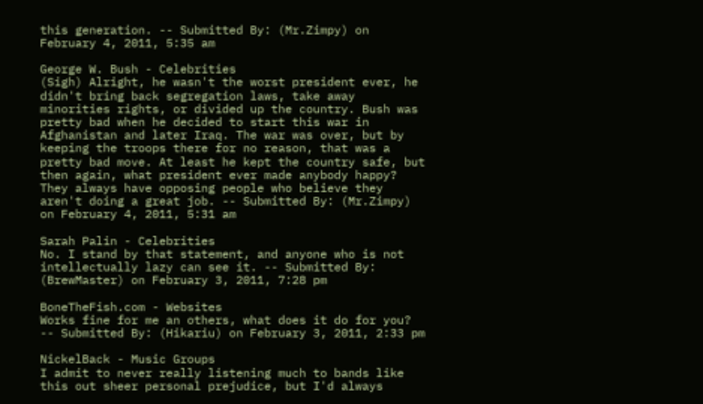this generation. -- Submitted By: (Mr.Zimpy) on February 4, 2011, 5:35 am

George W. Bush - Celebrities
(Sigh) Alright, he wasn't the worst president ever, he didn't bring back segregation laws, take away minorities rights, or divided up the country. Bush was pretty bad when he decided to start this war in Afghanistan and later Iraq. The war was over, but by keeping the troops there for no reason, that was a pretty bad move. At least he kept the country safe, but then again, what president ever made anybody happy? They always have opposing people who believe they aren't doing a great job. -- Submitted By: (Mr.Zimpy) on February 4, 2011, 5:31 am

Sarah Palin - Celebrities
No. I stand by that statement, and anyone who is not intellectually lazy can see it. -- Submitted By: (BrewMaster) on February 3, 2011, 7:28 pm

BoneTheFish.com - Websites
Works fine for me an others, what does it do for you? -- Submitted By: (Hikariu) on February 3, 2011, 2:33 pm

NickelBack - Music Groups
I admit to never really listening much to bands like this out sheer personal prejudice, but I'd always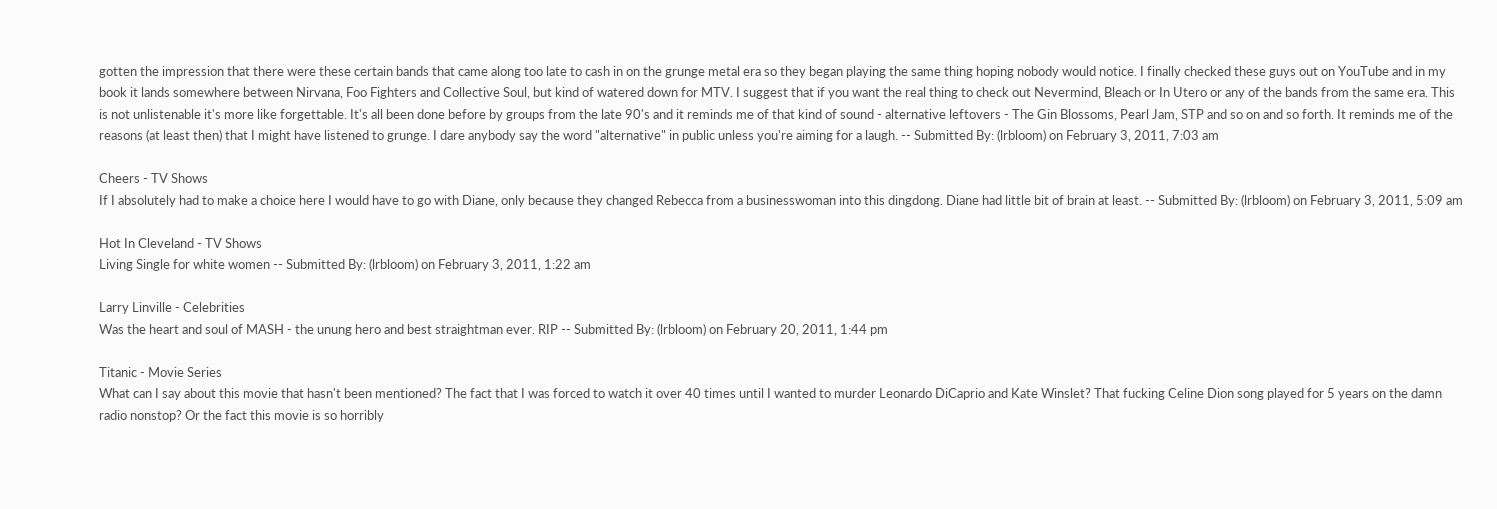gotten the impression that there were these certain bands that came along too late to cash in on the grunge metal era so they began playing the same thing hoping nobody would notice. I finally checked these guys out on YouTube and in my book it lands somewhere between Nirvana, Foo Fighters and Collective Soul, but kind of watered down for MTV. I suggest that if you want the real thing to check out Nevermind, Bleach or In Utero or any of the bands from the same era. This is not unlistenable it's more like forgettable. It's all been done before by groups from the late 90's and it reminds me of that kind of sound - alternative leftovers - The Gin Blossoms, Pearl Jam, STP and so on and so forth. It reminds me of the reasons (at least then) that I might have listened to grunge. I dare anybody say the word "alternative" in public unless you're aiming for a laugh. -- Submitted By: (lrbloom) on February 3, 2011, 7:03 am

Cheers - TV Shows
If I absolutely had to make a choice here I would have to go with Diane, only because they changed Rebecca from a businesswoman into this dingdong. Diane had little bit of brain at least. -- Submitted By: (lrbloom) on February 3, 2011, 5:09 am

Hot In Cleveland - TV Shows
Living Single for white women -- Submitted By: (lrbloom) on February 3, 2011, 1:22 am

Larry Linville - Celebrities
Was the heart and soul of MASH - the unung hero and best straightman ever. RIP -- Submitted By: (lrbloom) on February 20, 2011, 1:44 pm

Titanic - Movie Series
What can I say about this movie that hasn't been mentioned? The fact that I was forced to watch it over 40 times until I wanted to murder Leonardo DiCaprio and Kate Winslet? That fucking Celine Dion song played for 5 years on the damn radio nonstop? Or the fact this movie is so horribly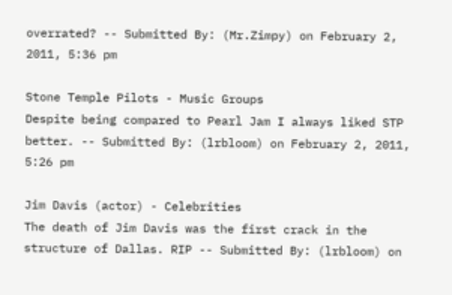overrated? -- Submitted By: (Mr.Zimpy) on February 2, 2011, 5:36 pm

Stone Temple Pilots - Music Groups
Despite being compared to Pearl Jam I always liked STP better. -- Submitted By: (lrbloom) on February 2, 2011, 5:26 pm

Jim Davis (actor) - Celebrities
The death of Jim Davis was the first crack in the structure of Dallas. RIP -- Submitted By: (lrbloom) on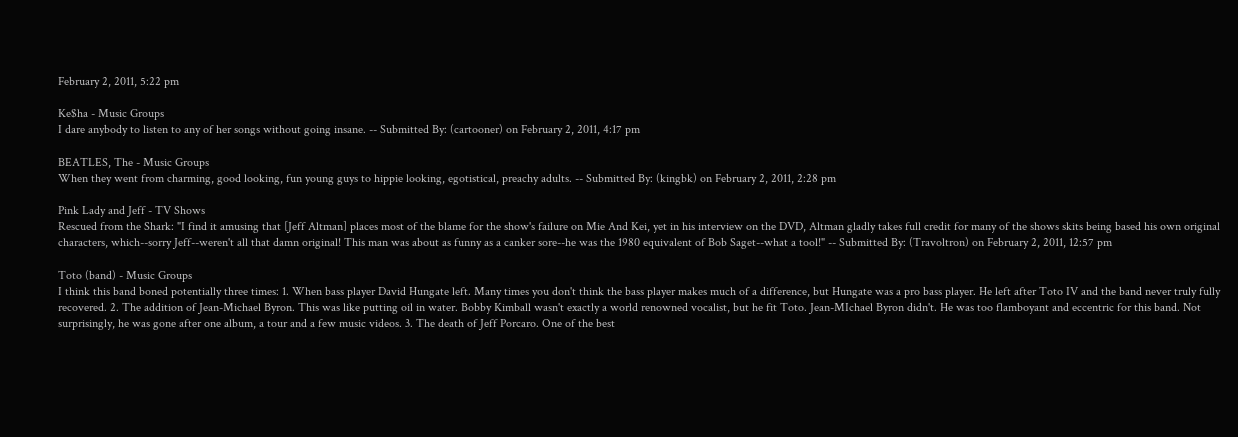February 2, 2011, 5:22 pm

Ke$ha - Music Groups
I dare anybody to listen to any of her songs without going insane. -- Submitted By: (cartooner) on February 2, 2011, 4:17 pm

BEATLES, The - Music Groups
When they went from charming, good looking, fun young guys to hippie looking, egotistical, preachy adults. -- Submitted By: (kingbk) on February 2, 2011, 2:28 pm

Pink Lady and Jeff - TV Shows
Rescued from the Shark: "I find it amusing that [Jeff Altman] places most of the blame for the show's failure on Mie And Kei, yet in his interview on the DVD, Altman gladly takes full credit for many of the shows skits being based his own original characters, which--sorry Jeff--weren't all that damn original! This man was about as funny as a canker sore--he was the 1980 equivalent of Bob Saget--what a tool!" -- Submitted By: (Travoltron) on February 2, 2011, 12:57 pm

Toto (band) - Music Groups
I think this band boned potentially three times: 1. When bass player David Hungate left. Many times you don't think the bass player makes much of a difference, but Hungate was a pro bass player. He left after Toto IV and the band never truly fully recovered. 2. The addition of Jean-Michael Byron. This was like putting oil in water. Bobby Kimball wasn't exactly a world renowned vocalist, but he fit Toto. Jean-MIchael Byron didn't. He was too flamboyant and eccentric for this band. Not surprisingly, he was gone after one album, a tour and a few music videos. 3. The death of Jeff Porcaro. One of the best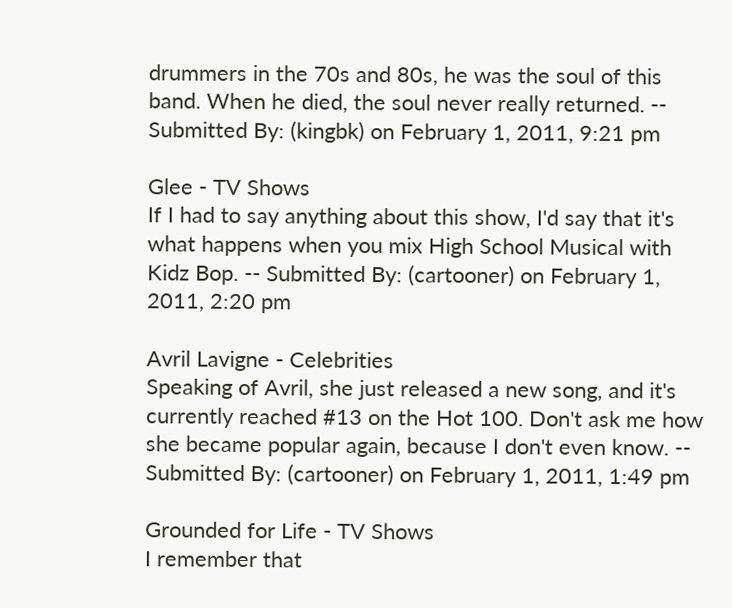drummers in the 70s and 80s, he was the soul of this band. When he died, the soul never really returned. -- Submitted By: (kingbk) on February 1, 2011, 9:21 pm

Glee - TV Shows
If I had to say anything about this show, I'd say that it's what happens when you mix High School Musical with Kidz Bop. -- Submitted By: (cartooner) on February 1, 2011, 2:20 pm

Avril Lavigne - Celebrities
Speaking of Avril, she just released a new song, and it's currently reached #13 on the Hot 100. Don't ask me how she became popular again, because I don't even know. -- Submitted By: (cartooner) on February 1, 2011, 1:49 pm

Grounded for Life - TV Shows
I remember that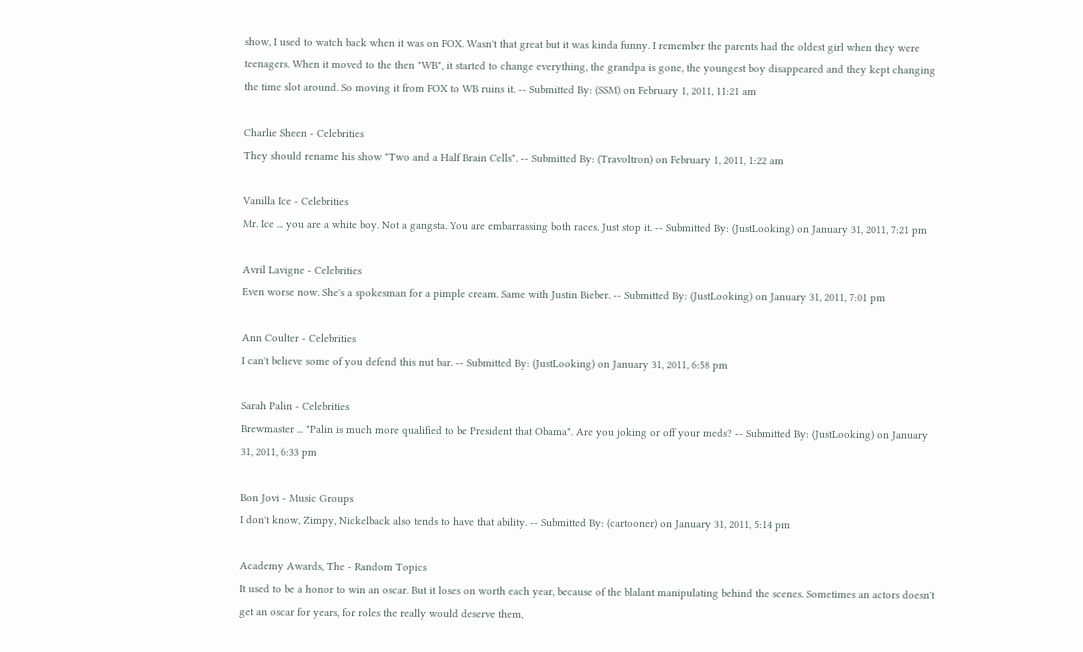show, I used to watch back when it was on FOX. Wasn't that great but it was kinda funny. I remember the parents had the oldest girl when they were teenagers. When it moved to the then "WB", it started to change everything, the grandpa is gone, the youngest boy disappeared and they kept changing the time slot around. So moving it from FOX to WB ruins it. -- Submitted By: (SSM) on February 1, 2011, 11:21 am

Charlie Sheen - Celebrities
They should rename his show "Two and a Half Brain Cells". -- Submitted By: (Travoltron) on February 1, 2011, 1:22 am

Vanilla Ice - Celebrities
Mr. Ice ... you are a white boy. Not a gangsta. You are embarrassing both races. Just stop it. -- Submitted By: (JustLooking) on January 31, 2011, 7:21 pm

Avril Lavigne - Celebrities
Even worse now. She's a spokesman for a pimple cream. Same with Justin Bieber. -- Submitted By: (JustLooking) on January 31, 2011, 7:01 pm

Ann Coulter - Celebrities
I can't believe some of you defend this nut bar. -- Submitted By: (JustLooking) on January 31, 2011, 6:58 pm

Sarah Palin - Celebrities
Brewmaster ... "Palin is much more qualified to be President that Obama". Are you joking or off your meds? -- Submitted By: (JustLooking) on January 31, 2011, 6:33 pm

Bon Jovi - Music Groups
I don't know, Zimpy, Nickelback also tends to have that ability. -- Submitted By: (cartooner) on January 31, 2011, 5:14 pm

Academy Awards, The - Random Topics
It used to be a honor to win an oscar. But it loses on worth each year, because of the blalant manipulating behind the scenes. Sometimes an actors doesn't get an oscar for years, for roles the really would deserve them,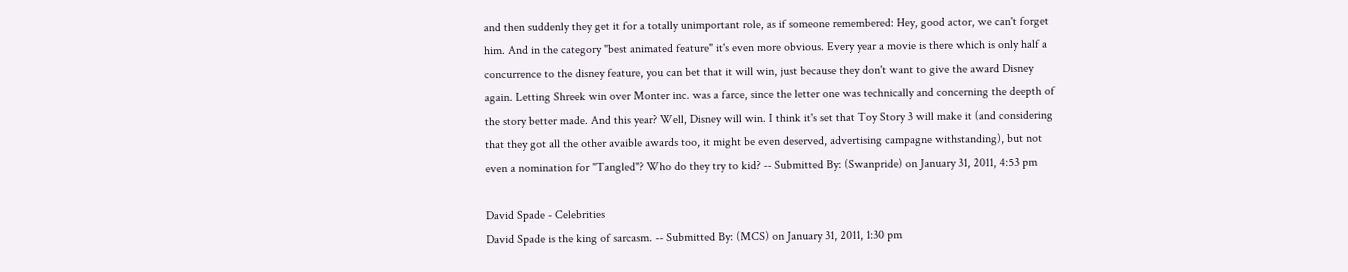and then suddenly they get it for a totally unimportant role, as if someone remembered: Hey, good actor, we can't forget him. And in the category "best animated feature" it's even more obvious. Every year a movie is there which is only half a concurrence to the disney feature, you can bet that it will win, just because they don't want to give the award Disney again. Letting Shreek win over Monter inc. was a farce, since the letter one was technically and concerning the deepth of the story better made. And this year? Well, Disney will win. I think it's set that Toy Story 3 will make it (and considering that they got all the other avaible awards too, it might be even deserved, advertising campagne withstanding), but not even a nomination for "Tangled"? Who do they try to kid? -- Submitted By: (Swanpride) on January 31, 2011, 4:53 pm

David Spade - Celebrities
David Spade is the king of sarcasm. -- Submitted By: (MCS) on January 31, 2011, 1:30 pm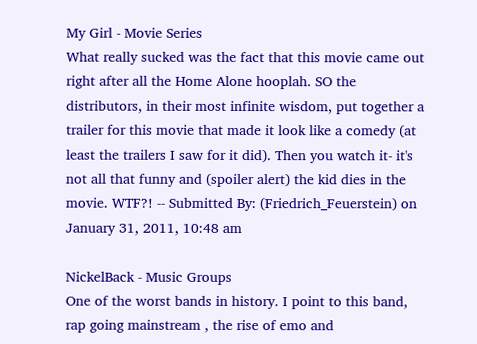My Girl - Movie Series
What really sucked was the fact that this movie came out right after all the Home Alone hooplah. SO the distributors, in their most infinite wisdom, put together a trailer for this movie that made it look like a comedy (at least the trailers I saw for it did). Then you watch it- it's not all that funny and (spoiler alert) the kid dies in the movie. WTF?! -- Submitted By: (Friedrich_Feuerstein) on January 31, 2011, 10:48 am

NickelBack - Music Groups
One of the worst bands in history. I point to this band, rap going mainstream , the rise of emo and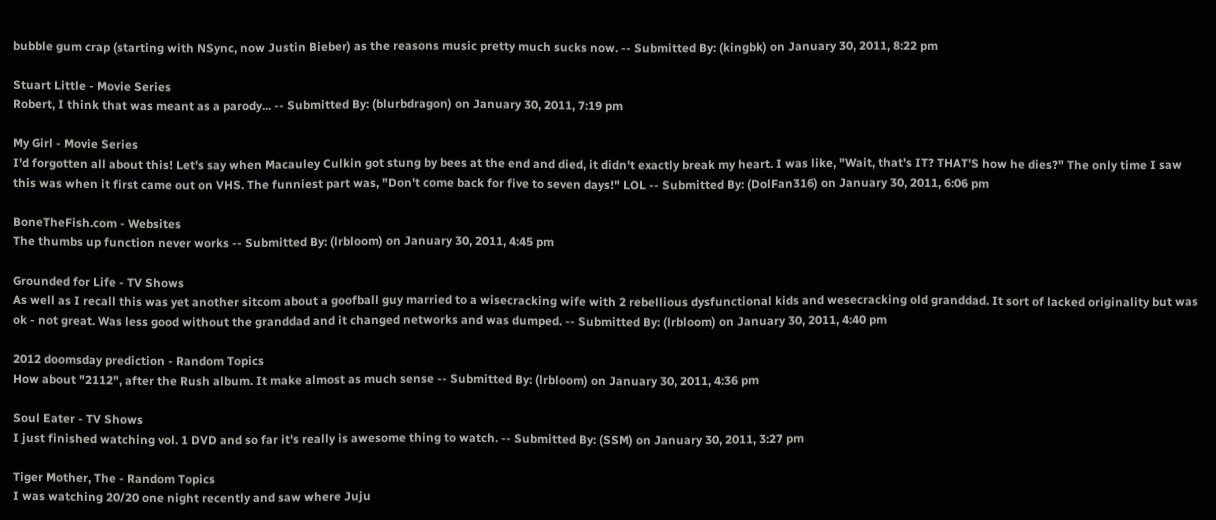bubble gum crap (starting with NSync, now Justin Bieber) as the reasons music pretty much sucks now. -- Submitted By: (kingbk) on January 30, 2011, 8:22 pm

Stuart Little - Movie Series
Robert, I think that was meant as a parody... -- Submitted By: (blurbdragon) on January 30, 2011, 7:19 pm

My Girl - Movie Series
I'd forgotten all about this! Let's say when Macauley Culkin got stung by bees at the end and died, it didn't exactly break my heart. I was like, "Wait, that's IT? THAT'S how he dies?" The only time I saw this was when it first came out on VHS. The funniest part was, "Don't come back for five to seven days!" LOL -- Submitted By: (DolFan316) on January 30, 2011, 6:06 pm

BoneTheFish.com - Websites
The thumbs up function never works -- Submitted By: (lrbloom) on January 30, 2011, 4:45 pm

Grounded for Life - TV Shows
As well as I recall this was yet another sitcom about a goofball guy married to a wisecracking wife with 2 rebellious dysfunctional kids and wesecracking old granddad. It sort of lacked originality but was ok - not great. Was less good without the granddad and it changed networks and was dumped. -- Submitted By: (lrbloom) on January 30, 2011, 4:40 pm

2012 doomsday prediction - Random Topics
How about "2112", after the Rush album. It make almost as much sense -- Submitted By: (lrbloom) on January 30, 2011, 4:36 pm

Soul Eater - TV Shows
I just finished watching vol. 1 DVD and so far it's really is awesome thing to watch. -- Submitted By: (SSM) on January 30, 2011, 3:27 pm

Tiger Mother, The - Random Topics
I was watching 20/20 one night recently and saw where Juju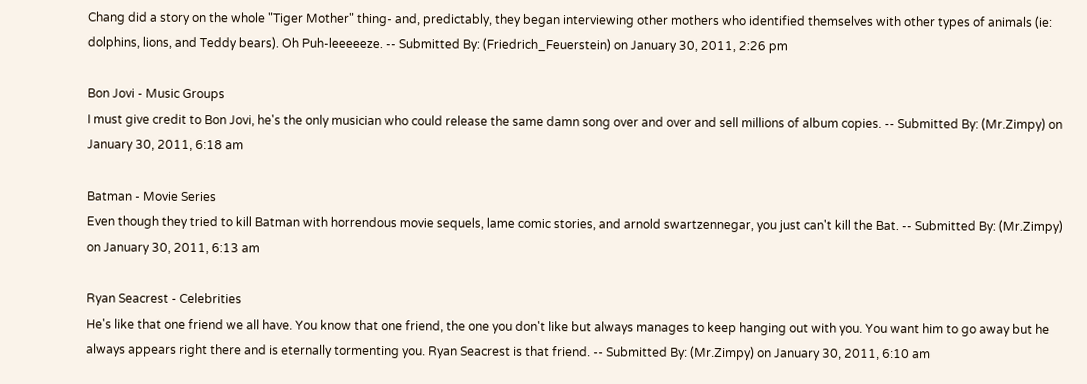Chang did a story on the whole "Tiger Mother" thing- and, predictably, they began interviewing other mothers who identified themselves with other types of animals (ie: dolphins, lions, and Teddy bears). Oh Puh-leeeeeze. -- Submitted By: (Friedrich_Feuerstein) on January 30, 2011, 2:26 pm

Bon Jovi - Music Groups
I must give credit to Bon Jovi, he's the only musician who could release the same damn song over and over and sell millions of album copies. -- Submitted By: (Mr.Zimpy) on January 30, 2011, 6:18 am

Batman - Movie Series
Even though they tried to kill Batman with horrendous movie sequels, lame comic stories, and arnold swartzennegar, you just can't kill the Bat. -- Submitted By: (Mr.Zimpy) on January 30, 2011, 6:13 am

Ryan Seacrest - Celebrities
He's like that one friend we all have. You know that one friend, the one you don't like but always manages to keep hanging out with you. You want him to go away but he always appears right there and is eternally tormenting you. Ryan Seacrest is that friend. -- Submitted By: (Mr.Zimpy) on January 30, 2011, 6:10 am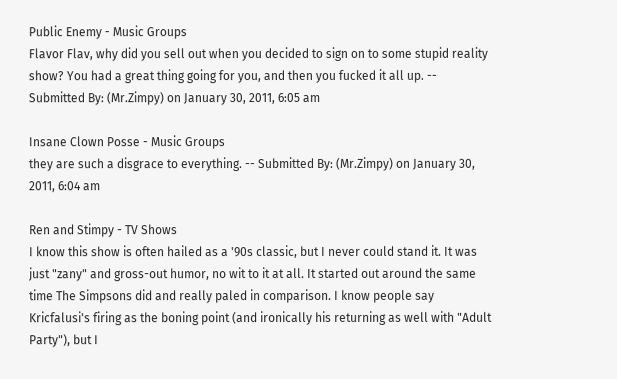Public Enemy - Music Groups
Flavor Flav, why did you sell out when you decided to sign on to some stupid reality show? You had a great thing going for you, and then you fucked it all up. -- Submitted By: (Mr.Zimpy) on January 30, 2011, 6:05 am

Insane Clown Posse - Music Groups
they are such a disgrace to everything. -- Submitted By: (Mr.Zimpy) on January 30, 2011, 6:04 am

Ren and Stimpy - TV Shows
I know this show is often hailed as a '90s classic, but I never could stand it. It was just "zany" and gross-out humor, no wit to it at all. It started out around the same time The Simpsons did and really paled in comparison. I know people say Kricfalusi's firing as the boning point (and ironically his returning as well with "Adult Party"), but I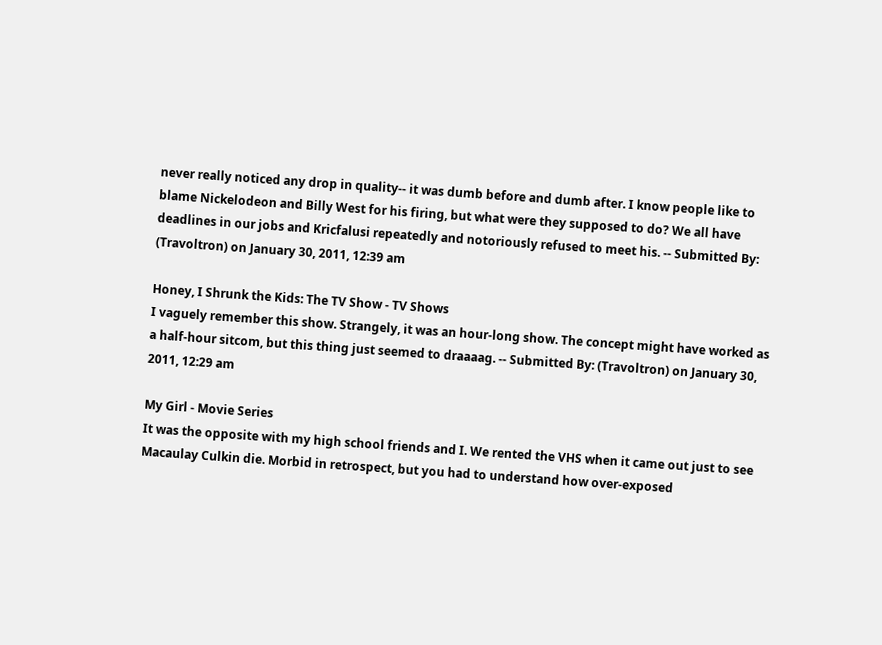never really noticed any drop in quality-- it was dumb before and dumb after. I know people like to blame Nickelodeon and Billy West for his firing, but what were they supposed to do? We all have deadlines in our jobs and Kricfalusi repeatedly and notoriously refused to meet his. -- Submitted By: (Travoltron) on January 30, 2011, 12:39 am

Honey, I Shrunk the Kids: The TV Show - TV Shows
I vaguely remember this show. Strangely, it was an hour-long show. The concept might have worked as a half-hour sitcom, but this thing just seemed to draaaag. -- Submitted By: (Travoltron) on January 30, 2011, 12:29 am

My Girl - Movie Series
It was the opposite with my high school friends and I. We rented the VHS when it came out just to see Macaulay Culkin die. Morbid in retrospect, but you had to understand how over-exposed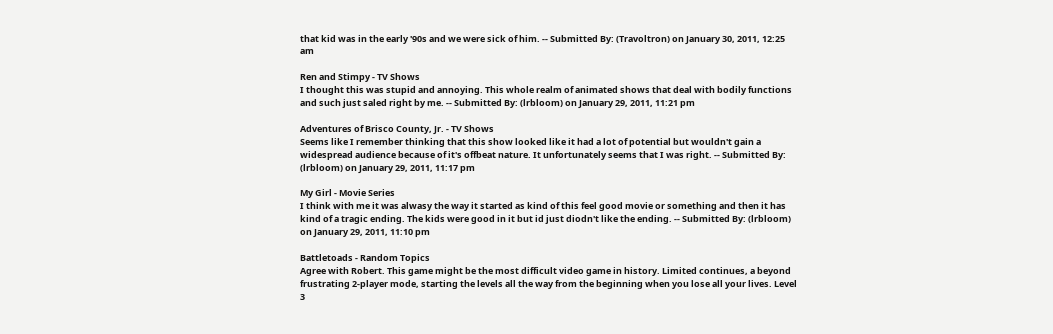that kid was in the early '90s and we were sick of him. -- Submitted By: (Travoltron) on January 30, 2011, 12:25 am

Ren and Stimpy - TV Shows
I thought this was stupid and annoying. This whole realm of animated shows that deal with bodily functions and such just saled right by me. -- Submitted By: (lrbloom) on January 29, 2011, 11:21 pm

Adventures of Brisco County, Jr. - TV Shows
Seems like I remember thinking that this show looked like it had a lot of potential but wouldn't gain a widespread audience because of it's offbeat nature. It unfortunately seems that I was right. -- Submitted By: (lrbloom) on January 29, 2011, 11:17 pm

My Girl - Movie Series
I think with me it was alwasy the way it started as kind of this feel good movie or something and then it has kind of a tragic ending. The kids were good in it but id just diodn't like the ending. -- Submitted By: (lrbloom) on January 29, 2011, 11:10 pm

Battletoads - Random Topics
Agree with Robert. This game might be the most difficult video game in history. Limited continues, a beyond frustrating 2-player mode, starting the levels all the way from the beginning when you lose all your lives. Level 3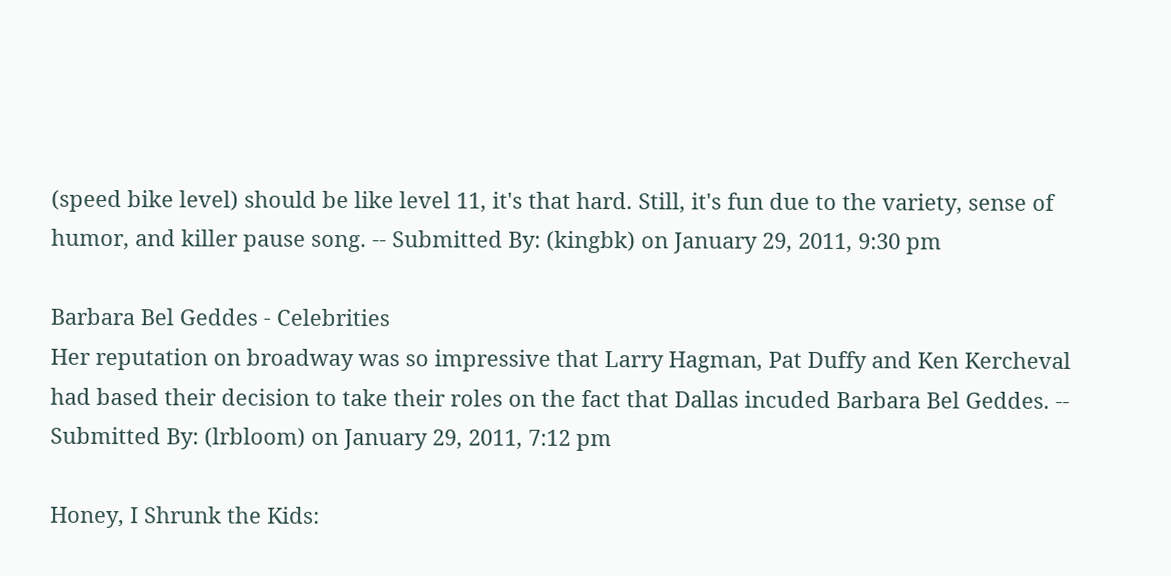(speed bike level) should be like level 11, it's that hard. Still, it's fun due to the variety, sense of humor, and killer pause song. -- Submitted By: (kingbk) on January 29, 2011, 9:30 pm

Barbara Bel Geddes - Celebrities
Her reputation on broadway was so impressive that Larry Hagman, Pat Duffy and Ken Kercheval had based their decision to take their roles on the fact that Dallas incuded Barbara Bel Geddes. -- Submitted By: (lrbloom) on January 29, 2011, 7:12 pm

Honey, I Shrunk the Kids: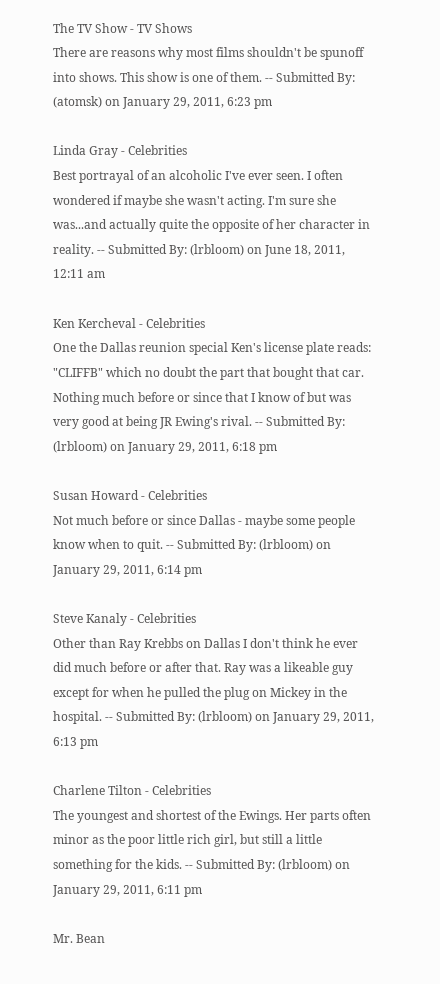The TV Show - TV Shows
There are reasons why most films shouldn't be spunoff into shows. This show is one of them. -- Submitted By: (atomsk) on January 29, 2011, 6:23 pm

Linda Gray - Celebrities
Best portrayal of an alcoholic I've ever seen. I often wondered if maybe she wasn't acting. I'm sure she was...and actually quite the opposite of her character in reality. -- Submitted By: (lrbloom) on June 18, 2011, 12:11 am

Ken Kercheval - Celebrities
One the Dallas reunion special Ken's license plate reads: "CLIFFB" which no doubt the part that bought that car. Nothing much before or since that I know of but was very good at being JR Ewing's rival. -- Submitted By: (lrbloom) on January 29, 2011, 6:18 pm

Susan Howard - Celebrities
Not much before or since Dallas - maybe some people know when to quit. -- Submitted By: (lrbloom) on January 29, 2011, 6:14 pm

Steve Kanaly - Celebrities
Other than Ray Krebbs on Dallas I don't think he ever did much before or after that. Ray was a likeable guy except for when he pulled the plug on Mickey in the hospital. -- Submitted By: (lrbloom) on January 29, 2011, 6:13 pm

Charlene Tilton - Celebrities
The youngest and shortest of the Ewings. Her parts often minor as the poor little rich girl, but still a little something for the kids. -- Submitted By: (lrbloom) on January 29, 2011, 6:11 pm

Mr. Bean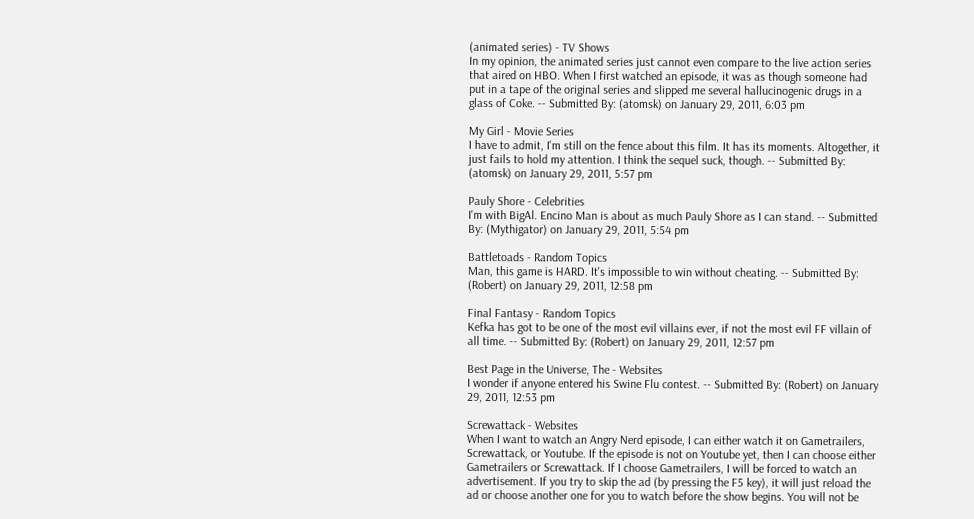(animated series) - TV Shows
In my opinion, the animated series just cannot even compare to the live action series that aired on HBO. When I first watched an episode, it was as though someone had put in a tape of the original series and slipped me several hallucinogenic drugs in a glass of Coke. -- Submitted By: (atomsk) on January 29, 2011, 6:03 pm

My Girl - Movie Series
I have to admit, I'm still on the fence about this film. It has its moments. Altogether, it just fails to hold my attention. I think the sequel suck, though. -- Submitted By: (atomsk) on January 29, 2011, 5:57 pm

Pauly Shore - Celebrities
I'm with BigAl. Encino Man is about as much Pauly Shore as I can stand. -- Submitted By: (Mythigator) on January 29, 2011, 5:54 pm

Battletoads - Random Topics
Man, this game is HARD. It's impossible to win without cheating. -- Submitted By: (Robert) on January 29, 2011, 12:58 pm

Final Fantasy - Random Topics
Kefka has got to be one of the most evil villains ever, if not the most evil FF villain of all time. -- Submitted By: (Robert) on January 29, 2011, 12:57 pm

Best Page in the Universe, The - Websites
I wonder if anyone entered his Swine Flu contest. -- Submitted By: (Robert) on January 29, 2011, 12:53 pm

Screwattack - Websites
When I want to watch an Angry Nerd episode, I can either watch it on Gametrailers, Screwattack, or Youtube. If the episode is not on Youtube yet, then I can choose either Gametrailers or Screwattack. If I choose Gametrailers, I will be forced to watch an advertisement. If you try to skip the ad (by pressing the F5 key), it will just reload the ad or choose another one for you to watch before the show begins. You will not be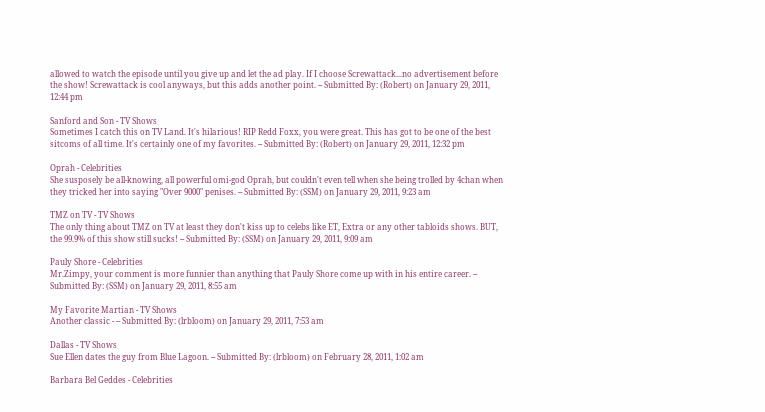allowed to watch the episode until you give up and let the ad play. If I choose Screwattack...no advertisement before the show! Screwattack is cool anyways, but this adds another point. -- Submitted By: (Robert) on January 29, 2011, 12:44 pm

Sanford and Son - TV Shows
Sometimes I catch this on TV Land. It's hilarious! RIP Redd Foxx, you were great. This has got to be one of the best sitcoms of all time. It's certainly one of my favorites. -- Submitted By: (Robert) on January 29, 2011, 12:32 pm

Oprah - Celebrities
She susposely be all-knowing, all powerful omi-god Oprah, but couldn't even tell when she being trolled by 4chan when they tricked her into saying "Over 9000" penises. -- Submitted By: (SSM) on January 29, 2011, 9:23 am

TMZ on TV - TV Shows
The only thing about TMZ on TV at least they don't kiss up to celebs like ET, Extra or any other tabloids shows. BUT, the 99.9% of this show still sucks! -- Submitted By: (SSM) on January 29, 2011, 9:09 am

Pauly Shore - Celebrities
Mr.Zimpy, your comment is more funnier than anything that Pauly Shore come up with in his entire career. -- Submitted By: (SSM) on January 29, 2011, 8:55 am

My Favorite Martian - TV Shows
Another classic - -- Submitted By: (lrbloom) on January 29, 2011, 7:53 am

Dallas - TV Shows
Sue Ellen dates the guy from Blue Lagoon. -- Submitted By: (lrbloom) on February 28, 2011, 1:02 am

Barbara Bel Geddes - Celebrities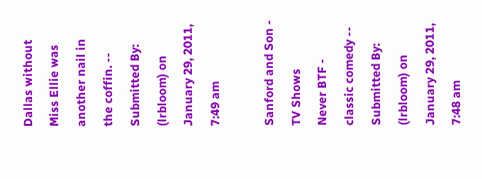Dallas without Miss Ellie was another nail in the coffin. -- Submitted By: (lrbloom) on January 29, 2011, 7:49 am

Sanford and Son - TV Shows
Never BTF - classic comedy -- Submitted By: (lrbloom) on January 29, 2011, 7:48 am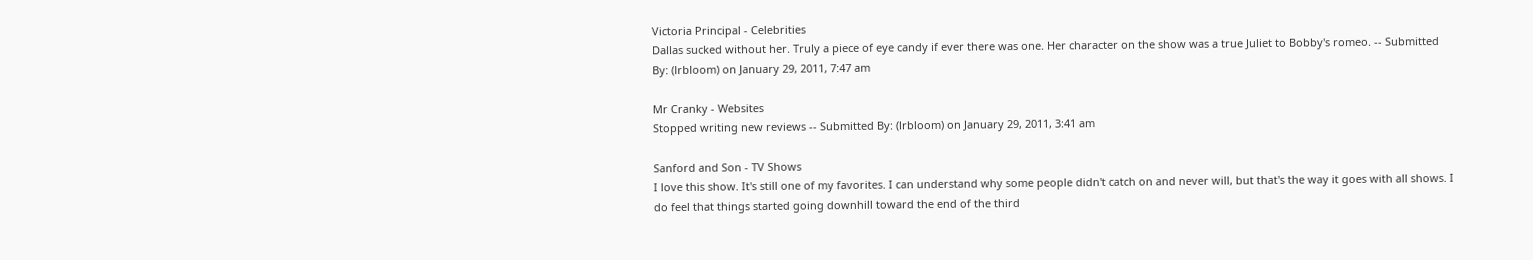Victoria Principal - Celebrities
Dallas sucked without her. Truly a piece of eye candy if ever there was one. Her character on the show was a true Juliet to Bobby's romeo. -- Submitted By: (lrbloom) on January 29, 2011, 7:47 am

Mr Cranky - Websites
Stopped writing new reviews -- Submitted By: (lrbloom) on January 29, 2011, 3:41 am

Sanford and Son - TV Shows
I love this show. It's still one of my favorites. I can understand why some people didn't catch on and never will, but that's the way it goes with all shows. I do feel that things started going downhill toward the end of the third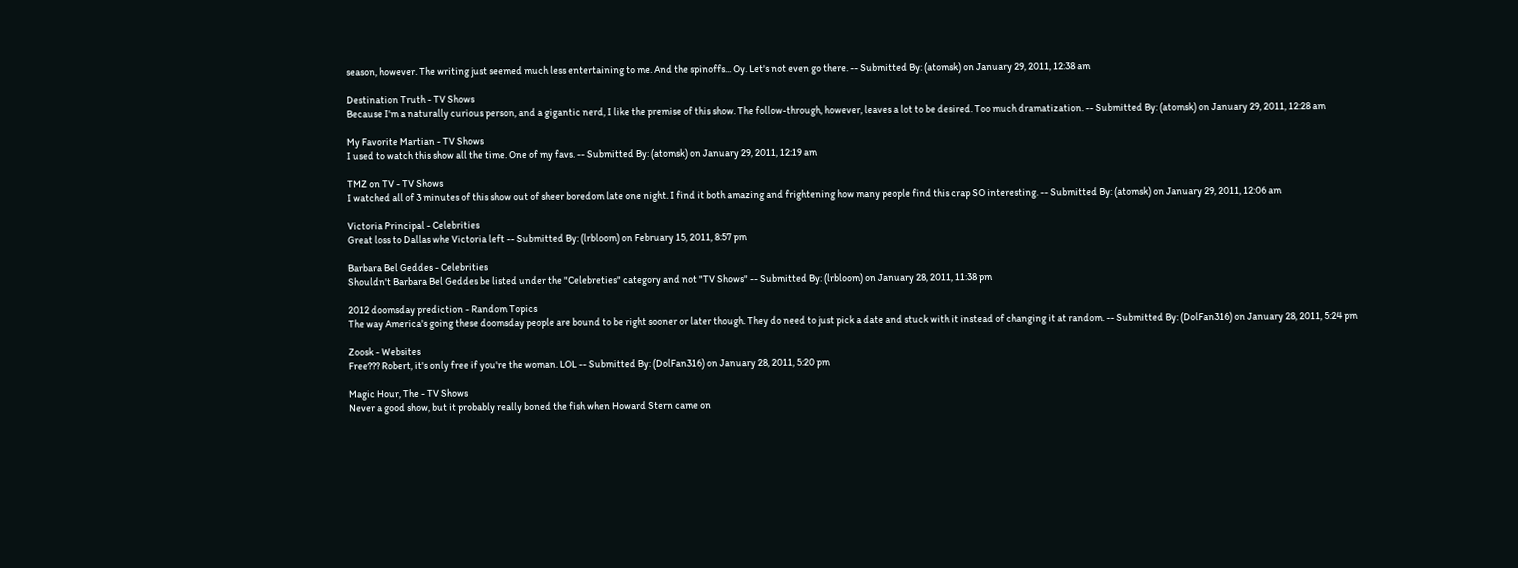season, however. The writing just seemed much less entertaining to me. And the spinoffs... Oy. Let's not even go there. -- Submitted By: (atomsk) on January 29, 2011, 12:38 am

Destination Truth - TV Shows
Because I'm a naturally curious person, and a gigantic nerd, I like the premise of this show. The follow-through, however, leaves a lot to be desired. Too much dramatization. -- Submitted By: (atomsk) on January 29, 2011, 12:28 am

My Favorite Martian - TV Shows
I used to watch this show all the time. One of my favs. -- Submitted By: (atomsk) on January 29, 2011, 12:19 am

TMZ on TV - TV Shows
I watched all of 3 minutes of this show out of sheer boredom late one night. I find it both amazing and frightening how many people find this crap SO interesting. -- Submitted By: (atomsk) on January 29, 2011, 12:06 am

Victoria Principal - Celebrities
Great loss to Dallas whe Victoria left -- Submitted By: (lrbloom) on February 15, 2011, 8:57 pm

Barbara Bel Geddes - Celebrities
Shouldn't Barbara Bel Geddes be listed under the "Celebreties" category and not "TV Shows" -- Submitted By: (lrbloom) on January 28, 2011, 11:38 pm

2012 doomsday prediction - Random Topics
The way America's going these doomsday people are bound to be right sooner or later though. They do need to just pick a date and stuck with it instead of changing it at random. -- Submitted By: (DolFan316) on January 28, 2011, 5:24 pm

Zoosk - Websites
Free??? Robert, it's only free if you're the woman. LOL -- Submitted By: (DolFan316) on January 28, 2011, 5:20 pm

Magic Hour, The - TV Shows
Never a good show, but it probably really boned the fish when Howard Stern came on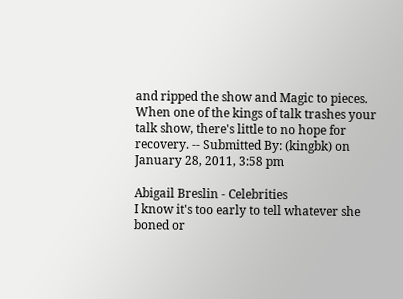and ripped the show and Magic to pieces. When one of the kings of talk trashes your talk show, there's little to no hope for recovery. -- Submitted By: (kingbk) on January 28, 2011, 3:58 pm

Abigail Breslin - Celebrities
I know it's too early to tell whatever she boned or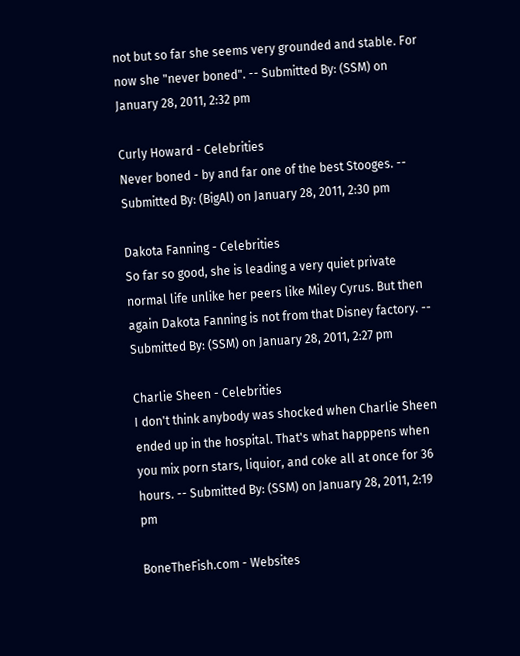not but so far she seems very grounded and stable. For now she "never boned". -- Submitted By: (SSM) on January 28, 2011, 2:32 pm

Curly Howard - Celebrities
Never boned - by and far one of the best Stooges. -- Submitted By: (BigAl) on January 28, 2011, 2:30 pm

Dakota Fanning - Celebrities
So far so good, she is leading a very quiet private normal life unlike her peers like Miley Cyrus. But then again Dakota Fanning is not from that Disney factory. -- Submitted By: (SSM) on January 28, 2011, 2:27 pm

Charlie Sheen - Celebrities
I don't think anybody was shocked when Charlie Sheen ended up in the hospital. That's what happpens when you mix porn stars, liquior, and coke all at once for 36 hours. -- Submitted By: (SSM) on January 28, 2011, 2:19 pm

BoneTheFish.com - Websites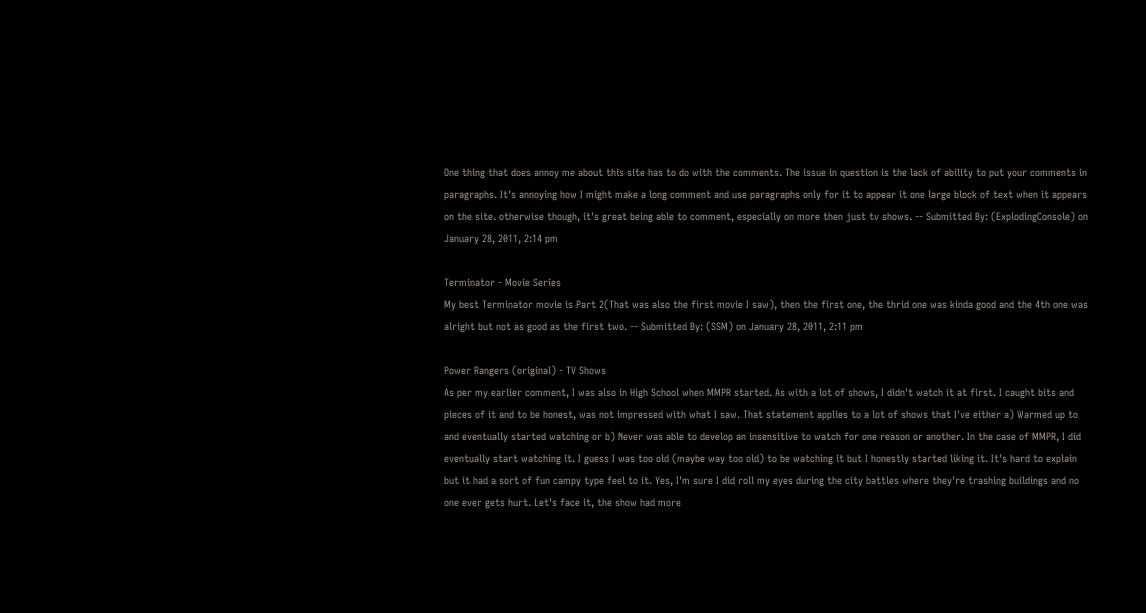One thing that does annoy me about this site has to do with the comments. The issue in question is the lack of ability to put your comments in paragraphs. It's annoying how I might make a long comment and use paragraphs only for it to appear it one large block of text when it appears on the site. otherwise though, it's great being able to comment, especially on more then just tv shows. -- Submitted By: (ExplodingConsole) on January 28, 2011, 2:14 pm

Terminator - Movie Series
My best Terminator movie is Part 2(That was also the first movie I saw), then the first one, the thrid one was kinda good and the 4th one was alright but not as good as the first two. -- Submitted By: (SSM) on January 28, 2011, 2:11 pm

Power Rangers (original) - TV Shows
As per my earlier comment, I was also in High School when MMPR started. As with a lot of shows, I didn't watch it at first. I caught bits and pieces of it and to be honest, was not impressed with what I saw. That statement applies to a lot of shows that I've either a) Warmed up to and eventually started watching or b) Never was able to develop an insensitive to watch for one reason or another. In the case of MMPR, I did eventually start watching it. I guess I was too old (maybe way too old) to be watching it but I honestly started liking it. It's hard to explain but it had a sort of fun campy type feel to it. Yes, I'm sure I did roll my eyes during the city battles where they're trashing buildings and no one ever gets hurt. Let's face it, the show had more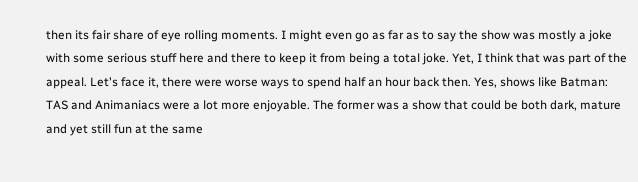then its fair share of eye rolling moments. I might even go as far as to say the show was mostly a joke with some serious stuff here and there to keep it from being a total joke. Yet, I think that was part of the appeal. Let's face it, there were worse ways to spend half an hour back then. Yes, shows like Batman: TAS and Animaniacs were a lot more enjoyable. The former was a show that could be both dark, mature and yet still fun at the same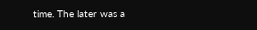time. The later was a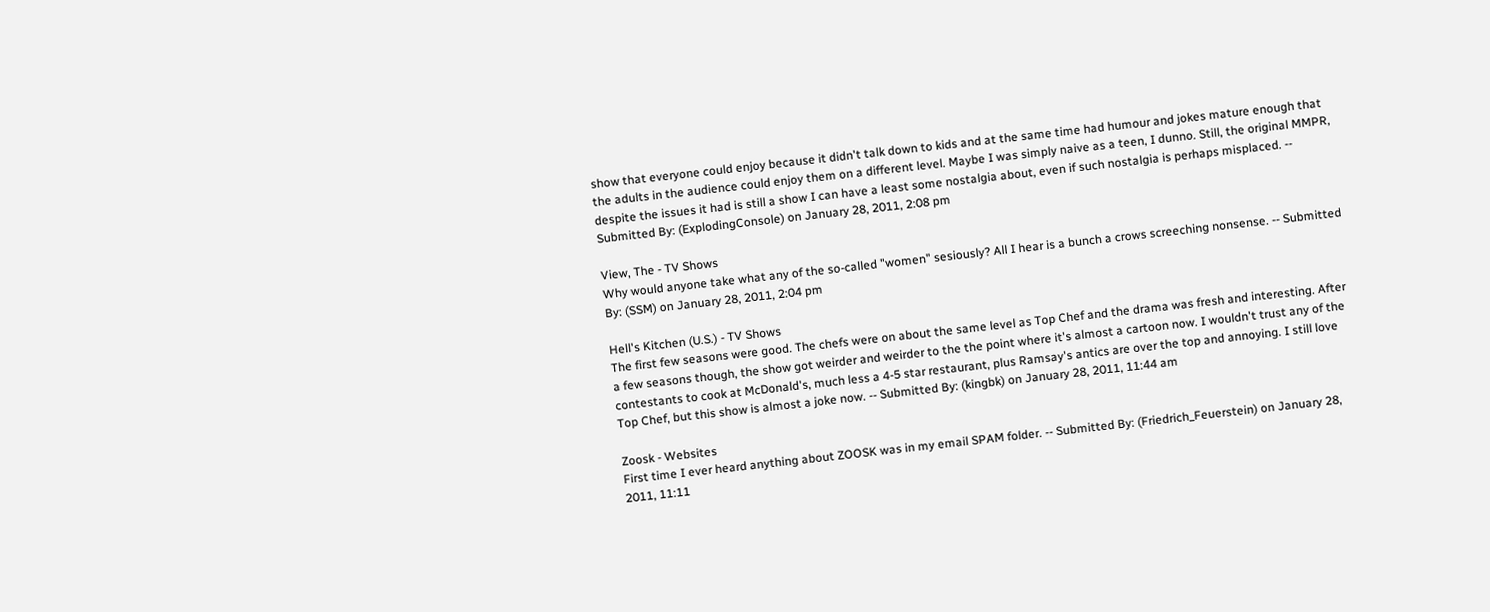show that everyone could enjoy because it didn't talk down to kids and at the same time had humour and jokes mature enough that the adults in the audience could enjoy them on a different level. Maybe I was simply naive as a teen, I dunno. Still, the original MMPR, despite the issues it had is still a show I can have a least some nostalgia about, even if such nostalgia is perhaps misplaced. -- Submitted By: (ExplodingConsole) on January 28, 2011, 2:08 pm

View, The - TV Shows
Why would anyone take what any of the so-called "women" sesiously? All I hear is a bunch a crows screeching nonsense. -- Submitted By: (SSM) on January 28, 2011, 2:04 pm

Hell's Kitchen (U.S.) - TV Shows
The first few seasons were good. The chefs were on about the same level as Top Chef and the drama was fresh and interesting. After a few seasons though, the show got weirder and weirder to the the point where it's almost a cartoon now. I wouldn't trust any of the contestants to cook at McDonald's, much less a 4-5 star restaurant, plus Ramsay's antics are over the top and annoying. I still love Top Chef, but this show is almost a joke now. -- Submitted By: (kingbk) on January 28, 2011, 11:44 am

Zoosk - Websites
First time I ever heard anything about ZOOSK was in my email SPAM folder. -- Submitted By: (Friedrich_Feuerstein) on January 28, 2011, 11:11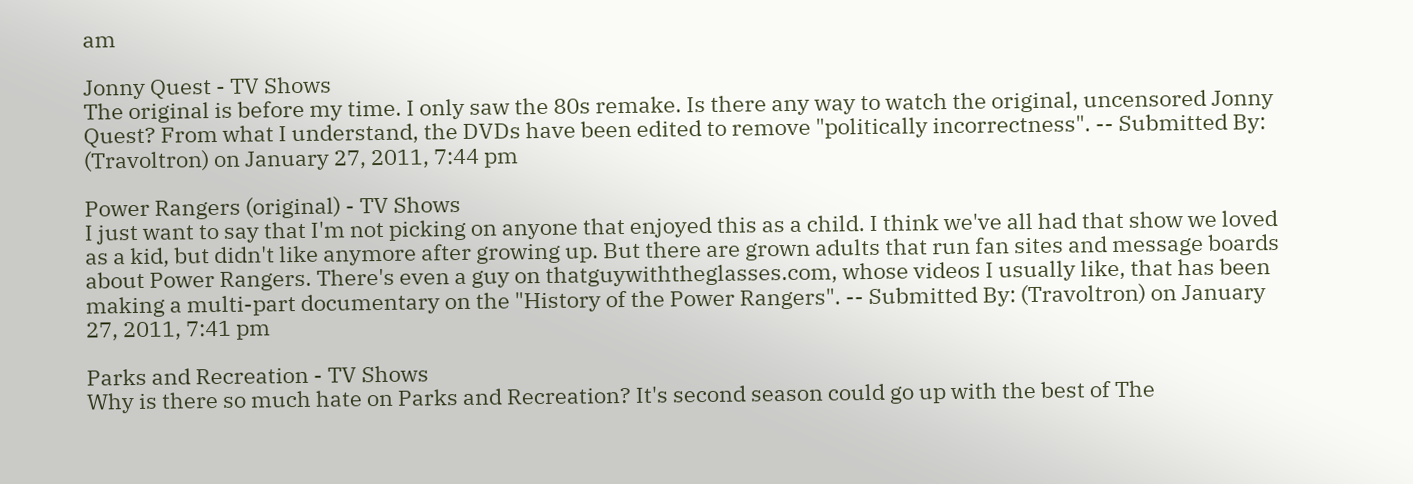am

Jonny Quest - TV Shows
The original is before my time. I only saw the 80s remake. Is there any way to watch the original, uncensored Jonny Quest? From what I understand, the DVDs have been edited to remove "politically incorrectness". -- Submitted By: (Travoltron) on January 27, 2011, 7:44 pm

Power Rangers (original) - TV Shows
I just want to say that I'm not picking on anyone that enjoyed this as a child. I think we've all had that show we loved as a kid, but didn't like anymore after growing up. But there are grown adults that run fan sites and message boards about Power Rangers. There's even a guy on thatguywiththeglasses.com, whose videos I usually like, that has been making a multi-part documentary on the "History of the Power Rangers". -- Submitted By: (Travoltron) on January 27, 2011, 7:41 pm

Parks and Recreation - TV Shows
Why is there so much hate on Parks and Recreation? It's second season could go up with the best of The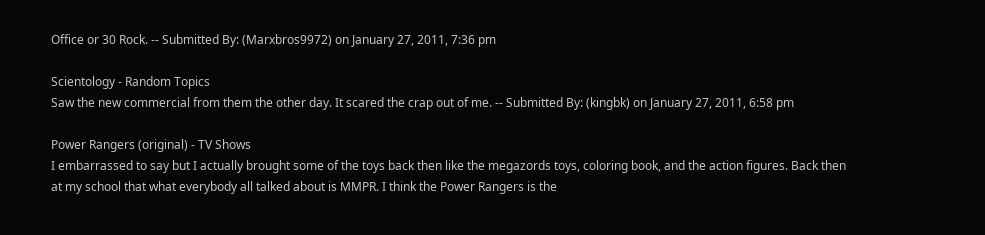Office or 30 Rock. -- Submitted By: (Marxbros9972) on January 27, 2011, 7:36 pm

Scientology - Random Topics
Saw the new commercial from them the other day. It scared the crap out of me. -- Submitted By: (kingbk) on January 27, 2011, 6:58 pm

Power Rangers (original) - TV Shows
I embarrassed to say but I actually brought some of the toys back then like the megazords toys, coloring book, and the action figures. Back then at my school that what everybody all talked about is MMPR. I think the Power Rangers is the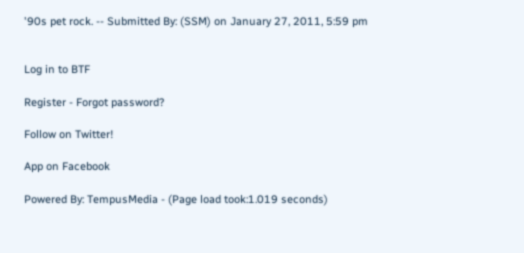'90s pet rock. -- Submitted By: (SSM) on January 27, 2011, 5:59 pm


Log in to BTF

Register - Forgot password?

Follow on Twitter!

App on Facebook

Powered By: TempusMedia - (Page load took:1.019 seconds)